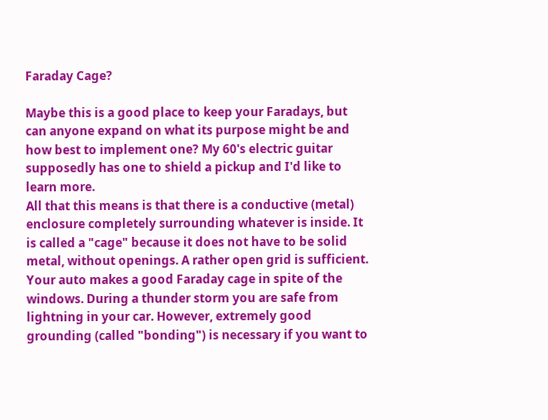Faraday Cage?

Maybe this is a good place to keep your Faradays, but can anyone expand on what its purpose might be and how best to implement one? My 60's electric guitar supposedly has one to shield a pickup and I'd like to learn more.
All that this means is that there is a conductive (metal) enclosure completely surrounding whatever is inside. It is called a "cage" because it does not have to be solid metal, without openings. A rather open grid is sufficient. Your auto makes a good Faraday cage in spite of the windows. During a thunder storm you are safe from lightning in your car. However, extremely good grounding (called "bonding") is necessary if you want to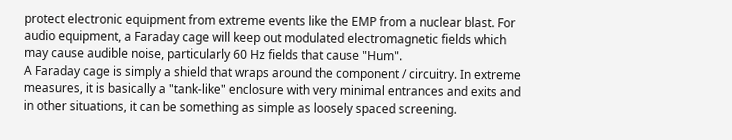protect electronic equipment from extreme events like the EMP from a nuclear blast. For audio equipment, a Faraday cage will keep out modulated electromagnetic fields which may cause audible noise, particularly 60 Hz fields that cause "Hum".
A Faraday cage is simply a shield that wraps around the component / circuitry. In extreme measures, it is basically a "tank-like" enclosure with very minimal entrances and exits and in other situations, it can be something as simple as loosely spaced screening.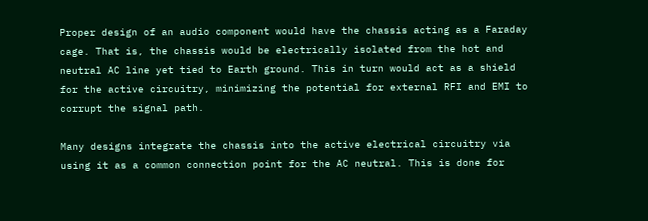Proper design of an audio component would have the chassis acting as a Faraday cage. That is, the chassis would be electrically isolated from the hot and neutral AC line yet tied to Earth ground. This in turn would act as a shield for the active circuitry, minimizing the potential for external RFI and EMI to corrupt the signal path.

Many designs integrate the chassis into the active electrical circuitry via using it as a common connection point for the AC neutral. This is done for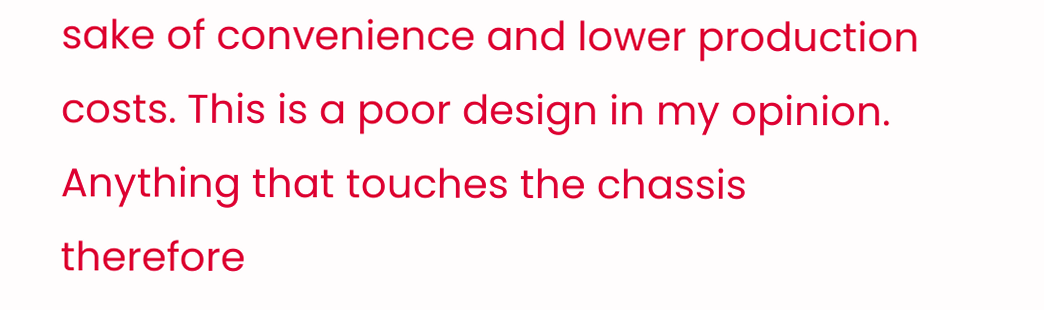sake of convenience and lower production costs. This is a poor design in my opinion. Anything that touches the chassis therefore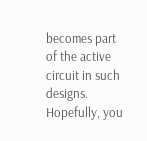becomes part of the active circuit in such designs. Hopefully, you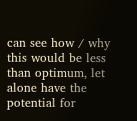can see how / why this would be less than optimum, let alone have the potential for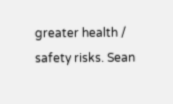greater health / safety risks. Sean